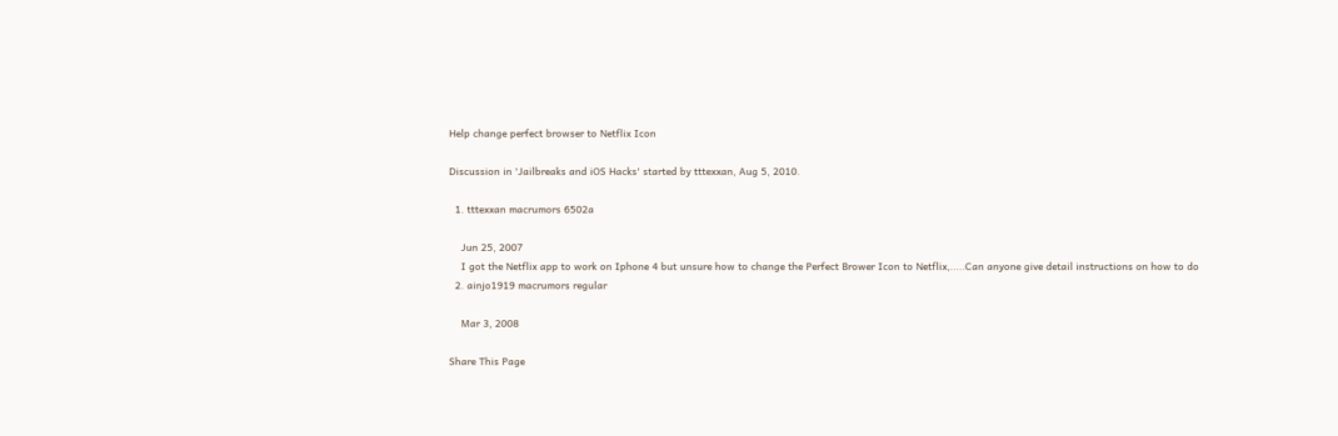Help change perfect browser to Netflix Icon

Discussion in 'Jailbreaks and iOS Hacks' started by tttexxan, Aug 5, 2010.

  1. tttexxan macrumors 6502a

    Jun 25, 2007
    I got the Netflix app to work on Iphone 4 but unsure how to change the Perfect Brower Icon to Netflix,.....Can anyone give detail instructions on how to do
  2. ainjo1919 macrumors regular

    Mar 3, 2008

Share This Page